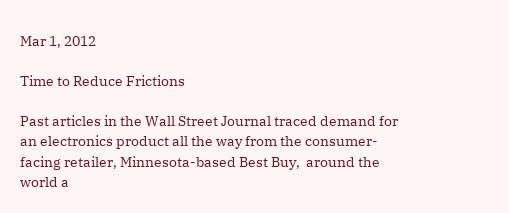Mar 1, 2012

Time to Reduce Frictions

Past articles in the Wall Street Journal traced demand for an electronics product all the way from the consumer-facing retailer, Minnesota-based Best Buy,  around the world a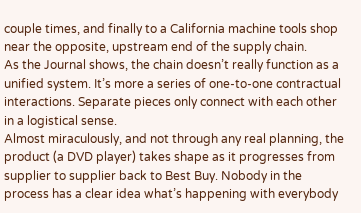couple times, and finally to a California machine tools shop near the opposite, upstream end of the supply chain.
As the Journal shows, the chain doesn’t really function as a unified system. It’s more a series of one-to-one contractual interactions. Separate pieces only connect with each other in a logistical sense.
Almost miraculously, and not through any real planning, the product (a DVD player) takes shape as it progresses from supplier to supplier back to Best Buy. Nobody in the process has a clear idea what’s happening with everybody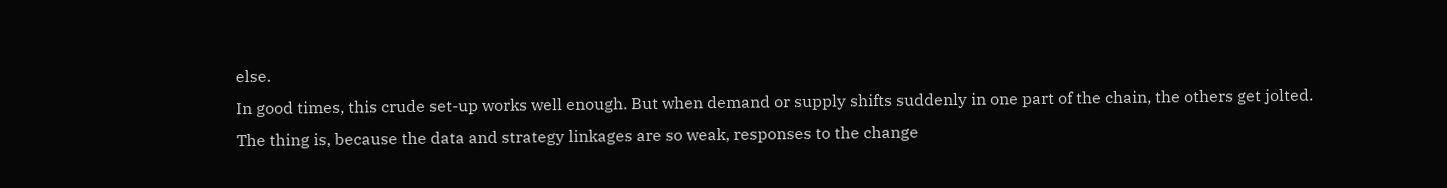else.
In good times, this crude set-up works well enough. But when demand or supply shifts suddenly in one part of the chain, the others get jolted. The thing is, because the data and strategy linkages are so weak, responses to the change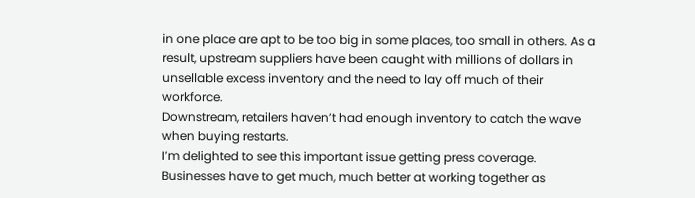in one place are apt to be too big in some places, too small in others. As a result, upstream suppliers have been caught with millions of dollars in unsellable excess inventory and the need to lay off much of their workforce.
Downstream, retailers haven’t had enough inventory to catch the wave when buying restarts.
I’m delighted to see this important issue getting press coverage. Businesses have to get much, much better at working together as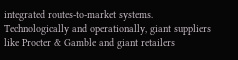integrated routes-to-market systems. Technologically and operationally, giant suppliers like Procter & Gamble and giant retailers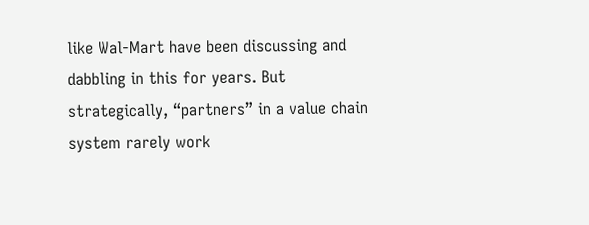like Wal-Mart have been discussing and dabbling in this for years. But strategically, “partners” in a value chain system rarely work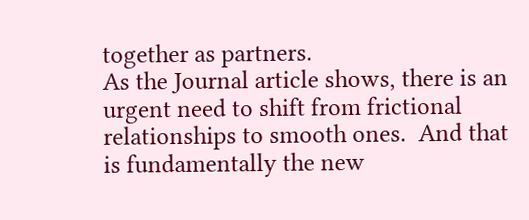together as partners.
As the Journal article shows, there is an urgent need to shift from frictional relationships to smooth ones.  And that is fundamentally the new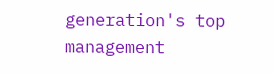generation's top management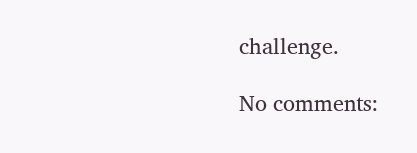challenge.

No comments: